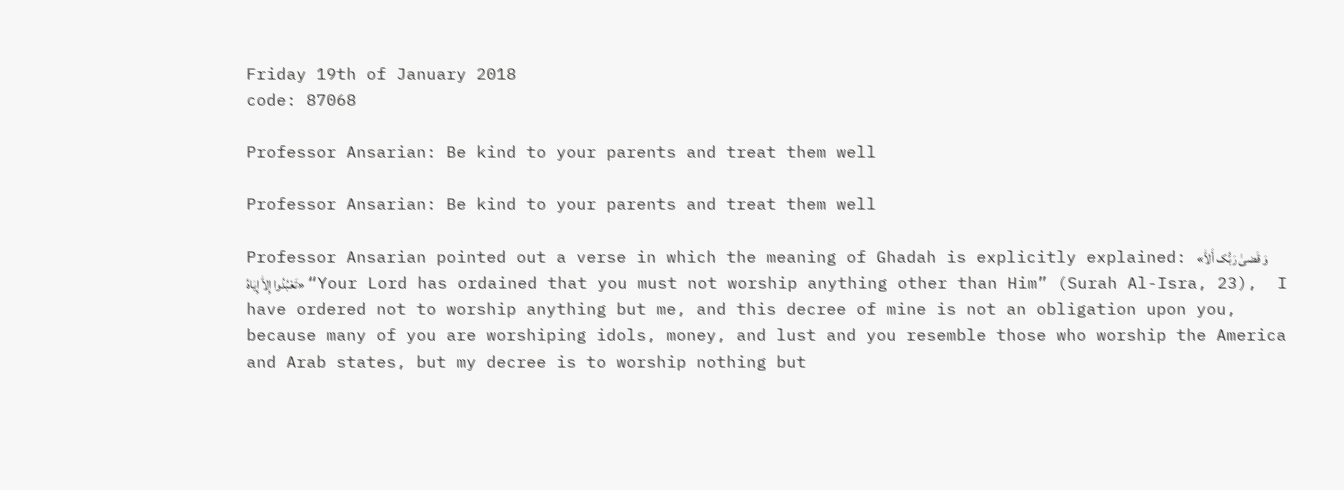Friday 19th of January 2018
code: 87068

Professor Ansarian: Be kind to your parents and treat them well

Professor Ansarian: Be kind to your parents and treat them well

Professor Ansarian pointed out a verse in which the meaning of Ghadah is explicitly explained: «وَ قَضیٰ رَبُّک أَلاّٰ تَعْبُدُوا إِلاّٰ إِیٰاهُ» “Your Lord has ordained that you must not worship anything other than Him” (Surah Al-Isra, 23),  I have ordered not to worship anything but me, and this decree of mine is not an obligation upon you, because many of you are worshiping idols, money, and lust and you resemble those who worship the America and Arab states, but my decree is to worship nothing but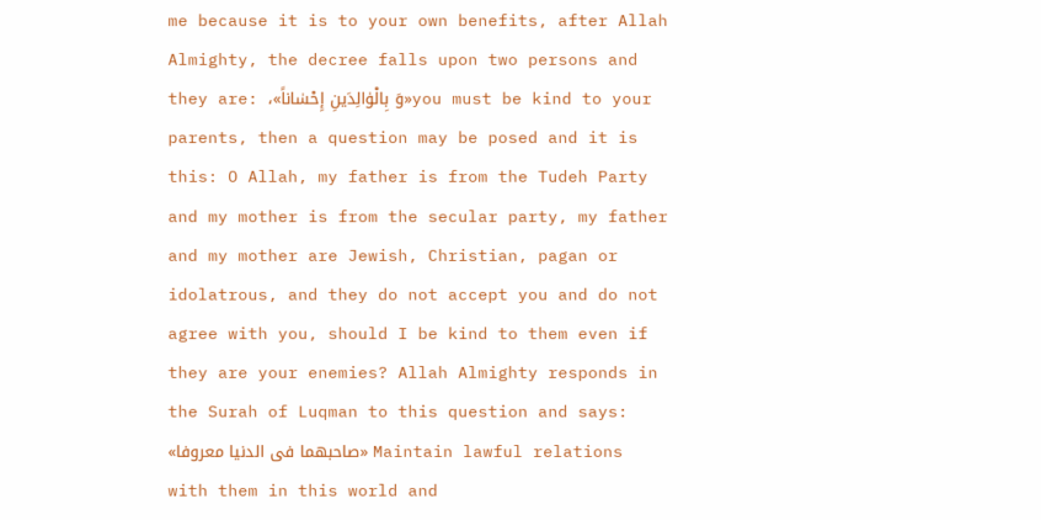me because it is to your own benefits, after Allah Almighty, the decree falls upon two persons and they are: ،«وَ بِالْوٰالِدَینِ إِحْسٰاناً»you must be kind to your parents, then a question may be posed and it is this: O Allah, my father is from the Tudeh Party and my mother is from the secular party, my father and my mother are Jewish, Christian, pagan or idolatrous, and they do not accept you and do not agree with you, should I be kind to them even if they are your enemies? Allah Almighty responds in the Surah of Luqman to this question and says: «صاحبهما فی الدنیا معروفا» Maintain lawful relations with them in this world and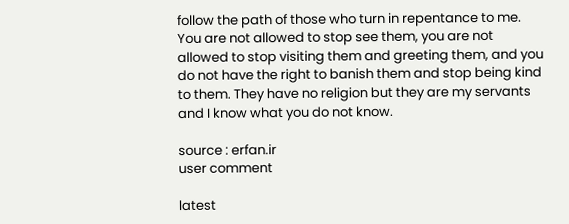follow the path of those who turn in repentance to me. You are not allowed to stop see them, you are not allowed to stop visiting them and greeting them, and you do not have the right to banish them and stop being kind to them. They have no religion but they are my servants and I know what you do not know.

source : erfan.ir
user comment

latest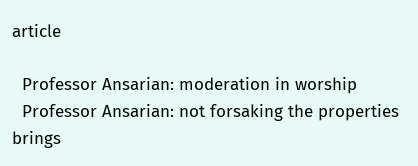article

  Professor Ansarian: moderation in worship
  Professor Ansarian: not forsaking the properties brings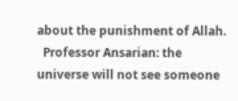about the punishment of Allah.
  Professor Ansarian: the universe will not see someone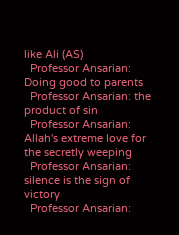like Ali (AS)
  Professor Ansarian: Doing good to parents
  Professor Ansarian: the product of sin
  Professor Ansarian: Allah's extreme love for the secretly weeping
  Professor Ansarian: silence is the sign of victory
  Professor Ansarian: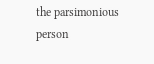the parsimonious person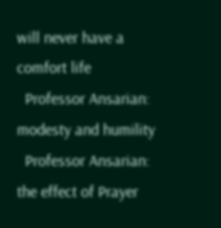will never have a comfort life
  Professor Ansarian: modesty and humility
  Professor Ansarian: the effect of Prayer